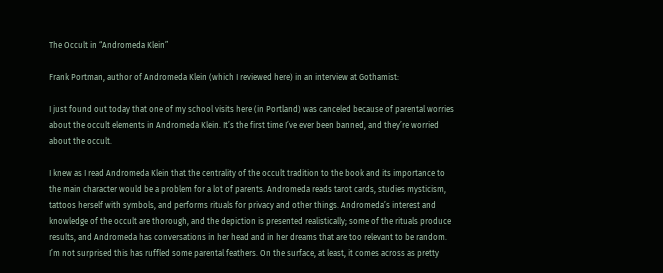The Occult in “Andromeda Klein”

Frank Portman, author of Andromeda Klein (which I reviewed here) in an interview at Gothamist:

I just found out today that one of my school visits here (in Portland) was canceled because of parental worries about the occult elements in Andromeda Klein. It’s the first time I’ve ever been banned, and they’re worried about the occult.

I knew as I read Andromeda Klein that the centrality of the occult tradition to the book and its importance to the main character would be a problem for a lot of parents. Andromeda reads tarot cards, studies mysticism, tattoos herself with symbols, and performs rituals for privacy and other things. Andromeda’s interest and knowledge of the occult are thorough, and the depiction is presented realistically; some of the rituals produce results, and Andromeda has conversations in her head and in her dreams that are too relevant to be random. I’m not surprised this has ruffled some parental feathers. On the surface, at least, it comes across as pretty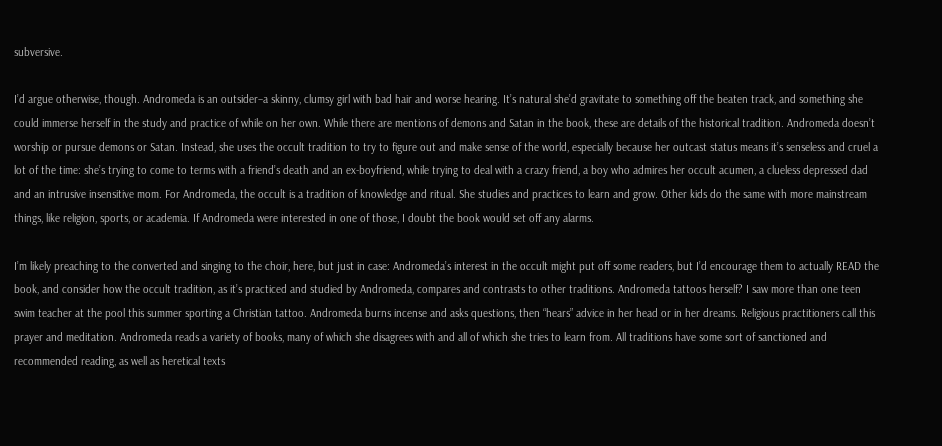subversive.

I’d argue otherwise, though. Andromeda is an outsider–a skinny, clumsy girl with bad hair and worse hearing. It’s natural she’d gravitate to something off the beaten track, and something she could immerse herself in the study and practice of while on her own. While there are mentions of demons and Satan in the book, these are details of the historical tradition. Andromeda doesn’t worship or pursue demons or Satan. Instead, she uses the occult tradition to try to figure out and make sense of the world, especially because her outcast status means it’s senseless and cruel a lot of the time: she’s trying to come to terms with a friend’s death and an ex-boyfriend, while trying to deal with a crazy friend, a boy who admires her occult acumen, a clueless depressed dad and an intrusive insensitive mom. For Andromeda, the occult is a tradition of knowledge and ritual. She studies and practices to learn and grow. Other kids do the same with more mainstream things, like religion, sports, or academia. If Andromeda were interested in one of those, I doubt the book would set off any alarms.

I’m likely preaching to the converted and singing to the choir, here, but just in case: Andromeda’s interest in the occult might put off some readers, but I’d encourage them to actually READ the book, and consider how the occult tradition, as it’s practiced and studied by Andromeda, compares and contrasts to other traditions. Andromeda tattoos herself? I saw more than one teen swim teacher at the pool this summer sporting a Christian tattoo. Andromeda burns incense and asks questions, then “hears” advice in her head or in her dreams. Religious practitioners call this prayer and meditation. Andromeda reads a variety of books, many of which she disagrees with and all of which she tries to learn from. All traditions have some sort of sanctioned and recommended reading, as well as heretical texts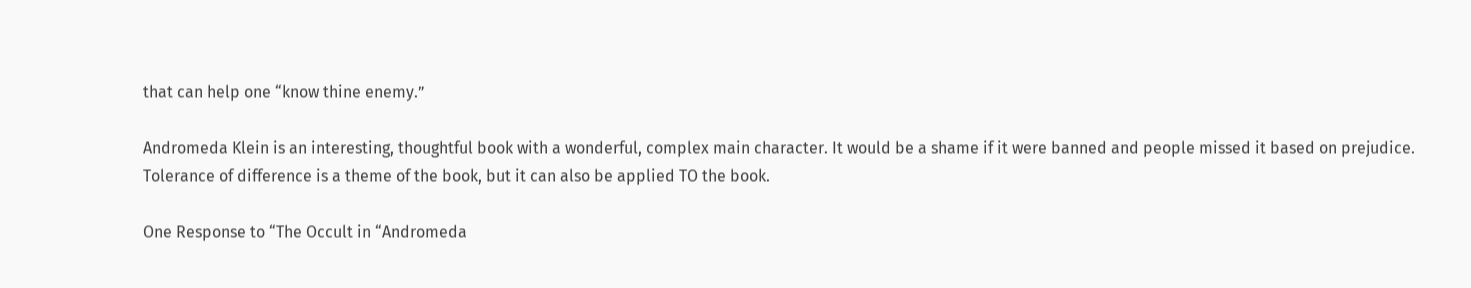that can help one “know thine enemy.”

Andromeda Klein is an interesting, thoughtful book with a wonderful, complex main character. It would be a shame if it were banned and people missed it based on prejudice. Tolerance of difference is a theme of the book, but it can also be applied TO the book.

One Response to “The Occult in “Andromeda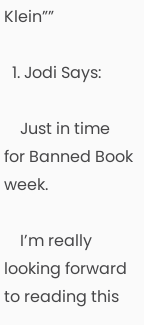Klein””

  1. Jodi Says:

    Just in time for Banned Book week.

    I’m really looking forward to reading this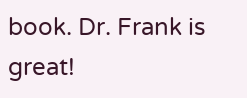book. Dr. Frank is great!